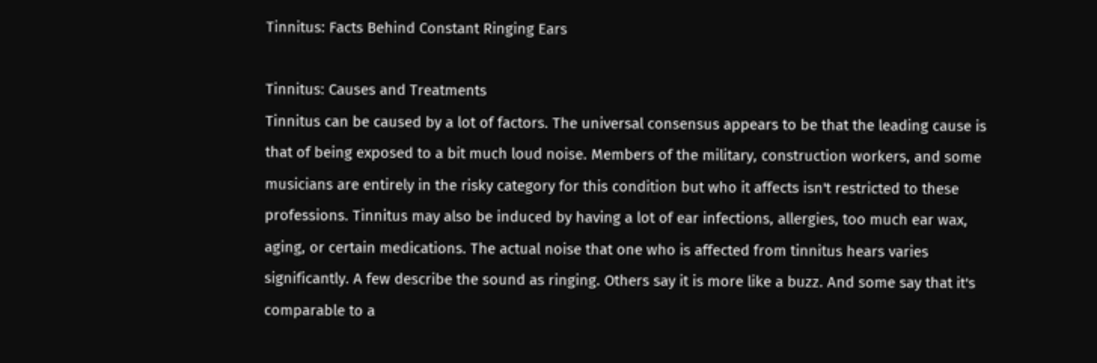Tinnitus: Facts Behind Constant Ringing Ears

Tinnitus: Causes and Treatments
Tinnitus can be caused by a lot of factors. The universal consensus appears to be that the leading cause is that of being exposed to a bit much loud noise. Members of the military, construction workers, and some musicians are entirely in the risky category for this condition but who it affects isn't restricted to these professions. Tinnitus may also be induced by having a lot of ear infections, allergies, too much ear wax, aging, or certain medications. The actual noise that one who is affected from tinnitus hears varies significantly. A few describe the sound as ringing. Others say it is more like a buzz. And some say that it's comparable to a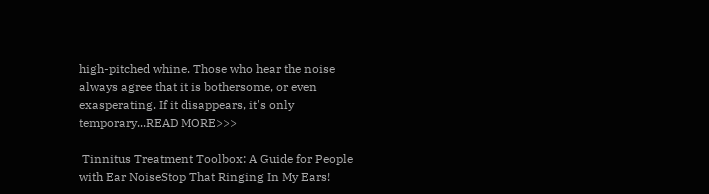high-pitched whine. Those who hear the noise always agree that it is bothersome, or even exasperating. If it disappears, it's only temporary...READ MORE>>>

 Tinnitus Treatment Toolbox: A Guide for People with Ear NoiseStop That Ringing In My Ears!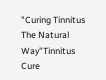"Curing Tinnitus The Natural Way"Tinnitus Cure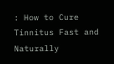: How to Cure Tinnitus Fast and Naturally